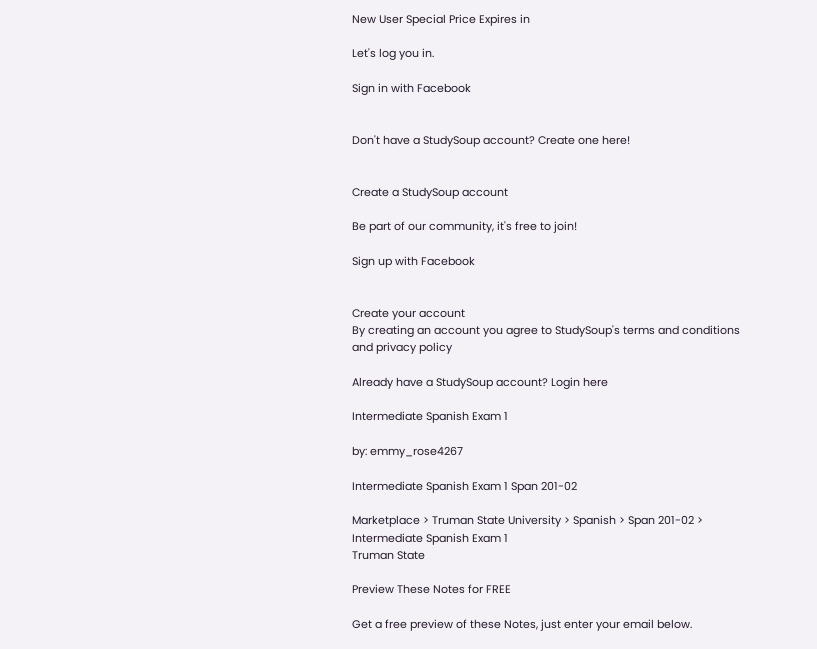New User Special Price Expires in

Let's log you in.

Sign in with Facebook


Don't have a StudySoup account? Create one here!


Create a StudySoup account

Be part of our community, it's free to join!

Sign up with Facebook


Create your account
By creating an account you agree to StudySoup's terms and conditions and privacy policy

Already have a StudySoup account? Login here

Intermediate Spanish Exam 1

by: emmy_rose4267

Intermediate Spanish Exam 1 Span 201-02

Marketplace > Truman State University > Spanish > Span 201-02 > Intermediate Spanish Exam 1
Truman State

Preview These Notes for FREE

Get a free preview of these Notes, just enter your email below.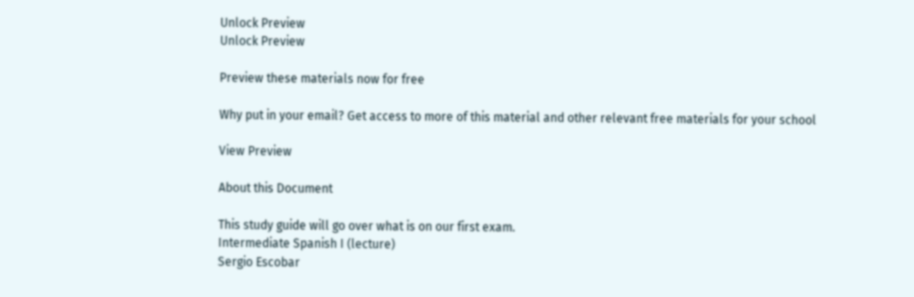Unlock Preview
Unlock Preview

Preview these materials now for free

Why put in your email? Get access to more of this material and other relevant free materials for your school

View Preview

About this Document

This study guide will go over what is on our first exam.
Intermediate Spanish I (lecture)
Sergio Escobar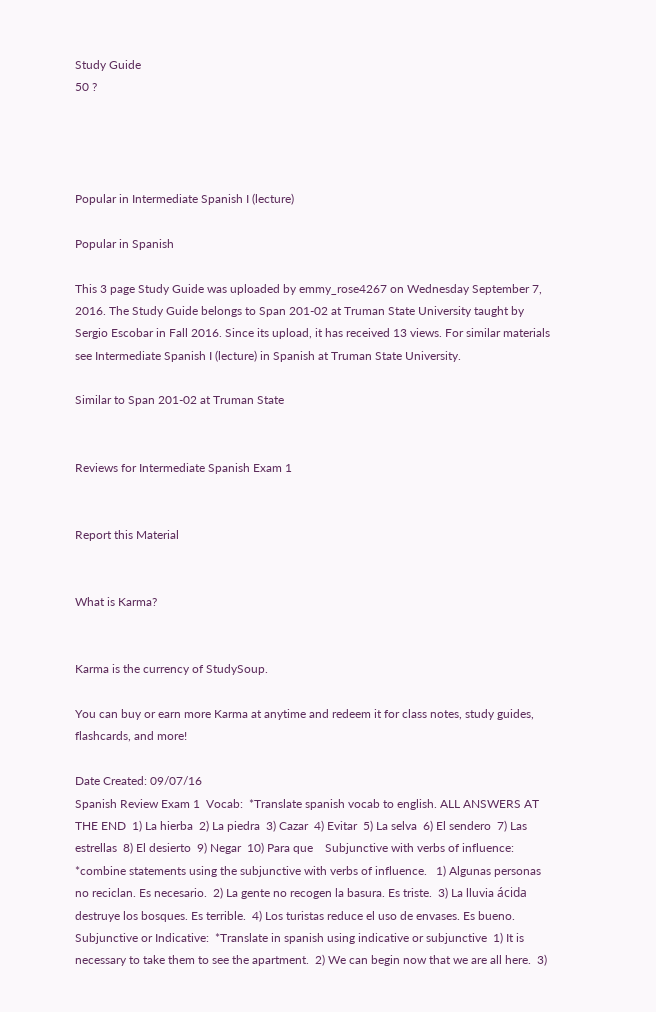Study Guide
50 ?




Popular in Intermediate Spanish I (lecture)

Popular in Spanish

This 3 page Study Guide was uploaded by emmy_rose4267 on Wednesday September 7, 2016. The Study Guide belongs to Span 201-02 at Truman State University taught by Sergio Escobar in Fall 2016. Since its upload, it has received 13 views. For similar materials see Intermediate Spanish I (lecture) in Spanish at Truman State University.

Similar to Span 201-02 at Truman State


Reviews for Intermediate Spanish Exam 1


Report this Material


What is Karma?


Karma is the currency of StudySoup.

You can buy or earn more Karma at anytime and redeem it for class notes, study guides, flashcards, and more!

Date Created: 09/07/16
Spanish Review Exam 1  Vocab:  *Translate spanish vocab to english. ALL ANSWERS AT THE END  1) La hierba  2) La piedra  3) Cazar  4) Evitar  5) La selva  6) El sendero  7) Las estrellas  8) El desierto  9) Negar  10) Para que    Subjunctive with verbs of influence:  *combine statements using the subjunctive with verbs of influence.   1) Algunas personas no reciclan. Es necesario.  2) La gente no recogen la basura. Es triste.  3) La lluvia ácida destruye los bosques. Es terrible.  4) Los turistas reduce el uso de envases. Es bueno.    Subjunctive or Indicative:  *Translate in spanish using indicative or subjunctive  1) It is necessary to take them to see the apartment.  2) We can begin now that we are all here.  3)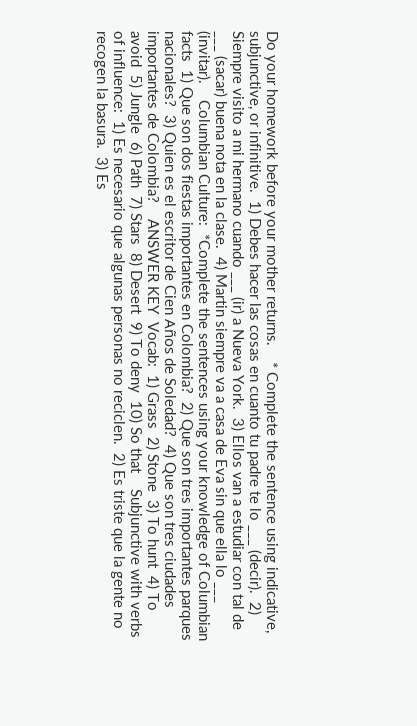Do your homework before your mother returns.    * Complete the sentence using indicative, subjunctive, or infinitive.  1) Debes hacer las cosas en cuanto tu padre te lo ___ (decir).  2) Siempre visito a mi hermano cuando ___ (ir) a Nueva York.  3) Ellos van a estudiar con tal de ___ (sacar) buena nota en la clase.  4) Martin siempre va a casa de Eva sin que ella lo ___ (invitar).    Columbian Culture:  *Complete the sentences using your knowledge of Columbian facts  1) Que son dos fiestas importantes en Colombia?  2) Que son tres importantes parques nacionales?  3) Quien es el escritor de Cien Años de Soledad?  4) Que son tres ciudades importantes de Colombia?    ANSWER KEY  Vocab:  1) Grass  2) Stone  3) To hunt  4) To avoid  5) Jungle  6) Path  7) Stars  8) Desert  9) To deny  10) So that    Subjunctive with verbs of influence:  1) Es necesario que algunas personas no reciclen.  2) Es triste que la gente no recogen la basura.  3) Es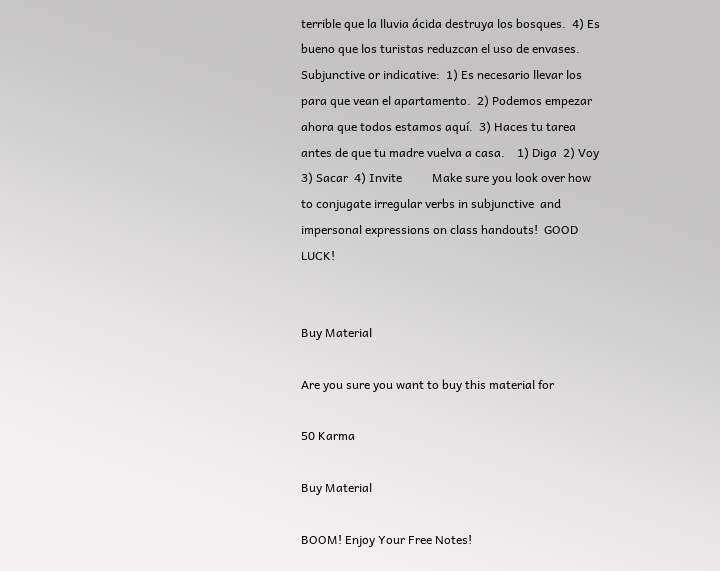terrible que la lluvia ácida destruya los bosques.  4) Es bueno que los turistas reduzcan el uso de envases.      Subjunctive or indicative:  1) Es necesario llevar los para que vean el apartamento.  2) Podemos empezar ahora que todos estamos aquí.  3) Haces tu tarea antes de que tu madre vuelva a casa.    1) Diga  2) Voy  3) Sacar  4) Invite          Make sure you look over how to conjugate irregular verbs in subjunctive  and impersonal expressions on class handouts!  GOOD LUCK!


Buy Material

Are you sure you want to buy this material for

50 Karma

Buy Material

BOOM! Enjoy Your Free Notes!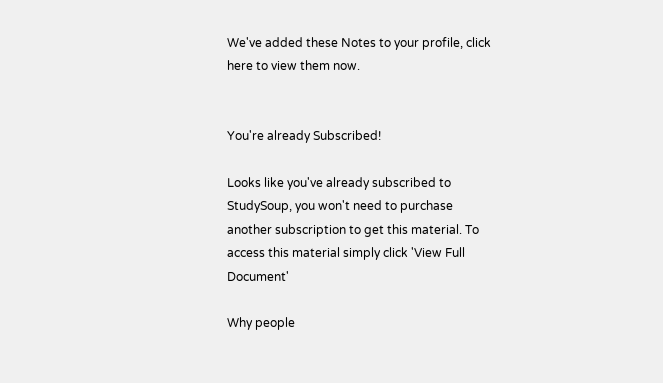We've added these Notes to your profile, click here to view them now.


You're already Subscribed!

Looks like you've already subscribed to StudySoup, you won't need to purchase another subscription to get this material. To access this material simply click 'View Full Document'

Why people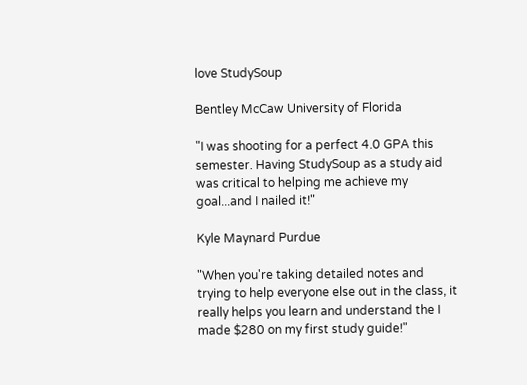love StudySoup

Bentley McCaw University of Florida

"I was shooting for a perfect 4.0 GPA this semester. Having StudySoup as a study aid was critical to helping me achieve my goal...and I nailed it!"

Kyle Maynard Purdue

"When you're taking detailed notes and trying to help everyone else out in the class, it really helps you learn and understand the I made $280 on my first study guide!"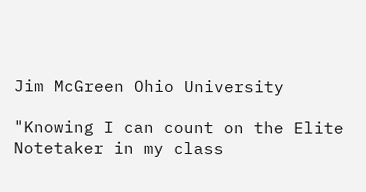Jim McGreen Ohio University

"Knowing I can count on the Elite Notetaker in my class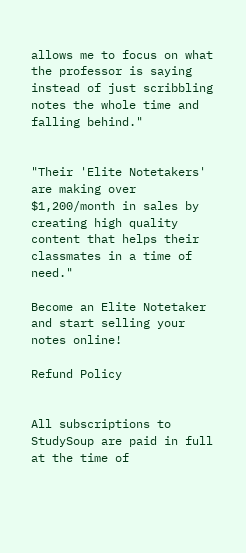allows me to focus on what the professor is saying instead of just scribbling notes the whole time and falling behind."


"Their 'Elite Notetakers' are making over $1,200/month in sales by creating high quality content that helps their classmates in a time of need."

Become an Elite Notetaker and start selling your notes online!

Refund Policy


All subscriptions to StudySoup are paid in full at the time of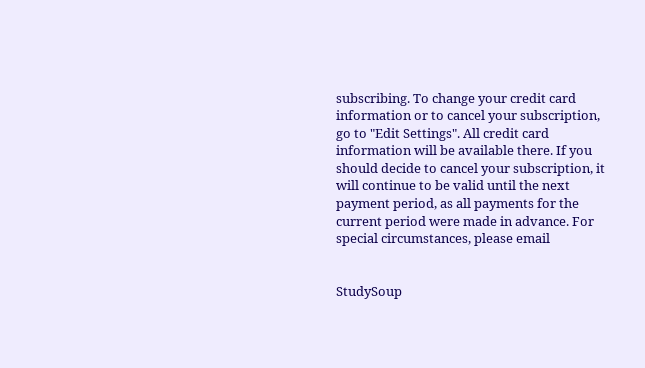subscribing. To change your credit card information or to cancel your subscription, go to "Edit Settings". All credit card information will be available there. If you should decide to cancel your subscription, it will continue to be valid until the next payment period, as all payments for the current period were made in advance. For special circumstances, please email


StudySoup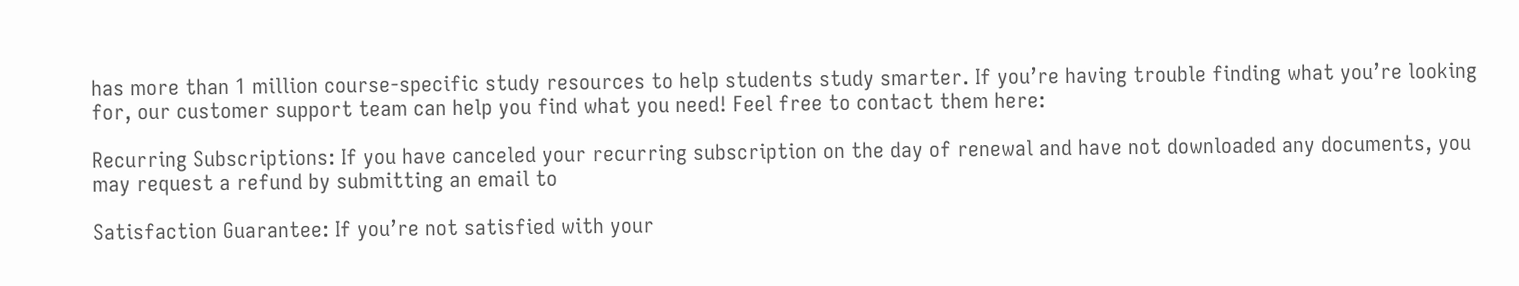has more than 1 million course-specific study resources to help students study smarter. If you’re having trouble finding what you’re looking for, our customer support team can help you find what you need! Feel free to contact them here:

Recurring Subscriptions: If you have canceled your recurring subscription on the day of renewal and have not downloaded any documents, you may request a refund by submitting an email to

Satisfaction Guarantee: If you’re not satisfied with your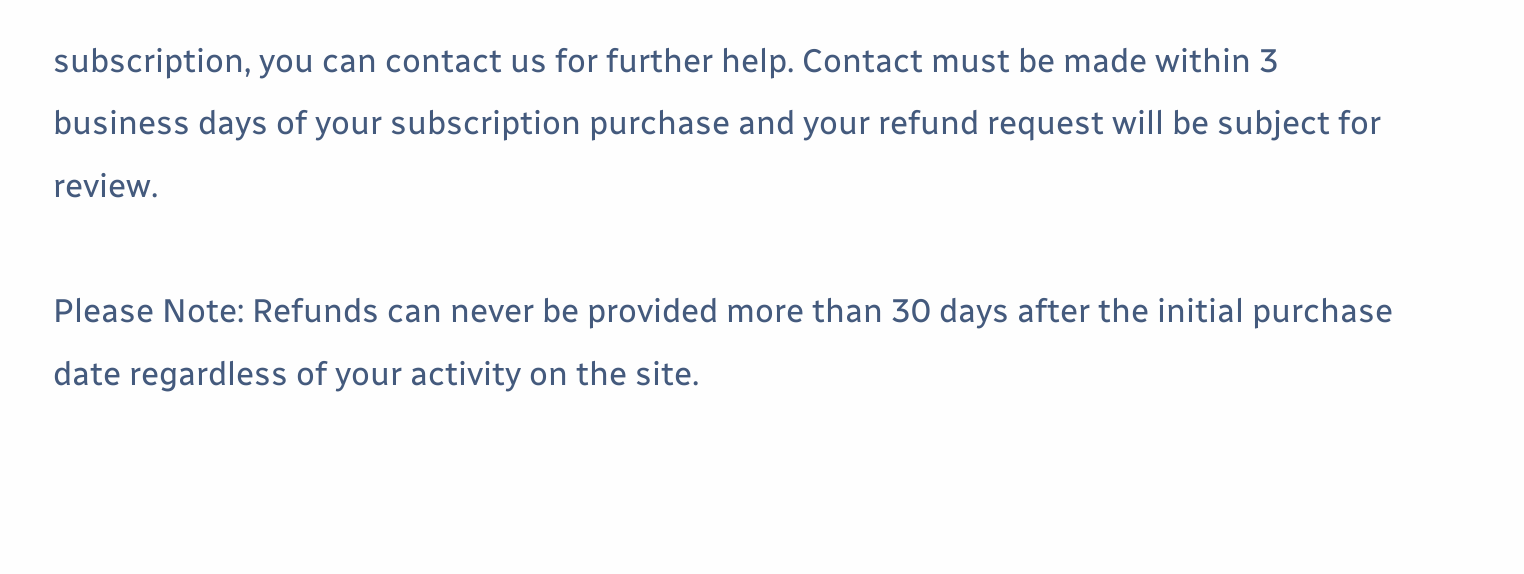subscription, you can contact us for further help. Contact must be made within 3 business days of your subscription purchase and your refund request will be subject for review.

Please Note: Refunds can never be provided more than 30 days after the initial purchase date regardless of your activity on the site.